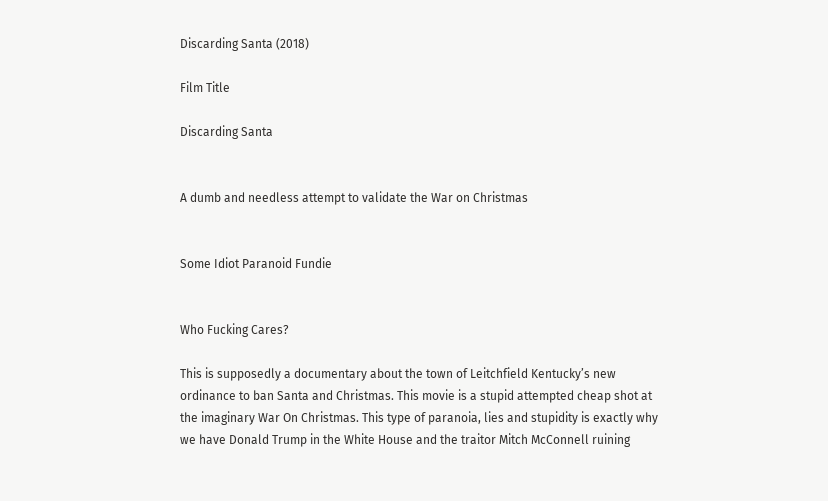Discarding Santa (2018)

Film Title

Discarding Santa


A dumb and needless attempt to validate the War on Christmas


Some Idiot Paranoid Fundie


Who Fucking Cares?

This is supposedly a documentary about the town of Leitchfield Kentucky’s new ordinance to ban Santa and Christmas. This movie is a stupid attempted cheap shot at the imaginary War On Christmas. This type of paranoia, lies and stupidity is exactly why we have Donald Trump in the White House and the traitor Mitch McConnell ruining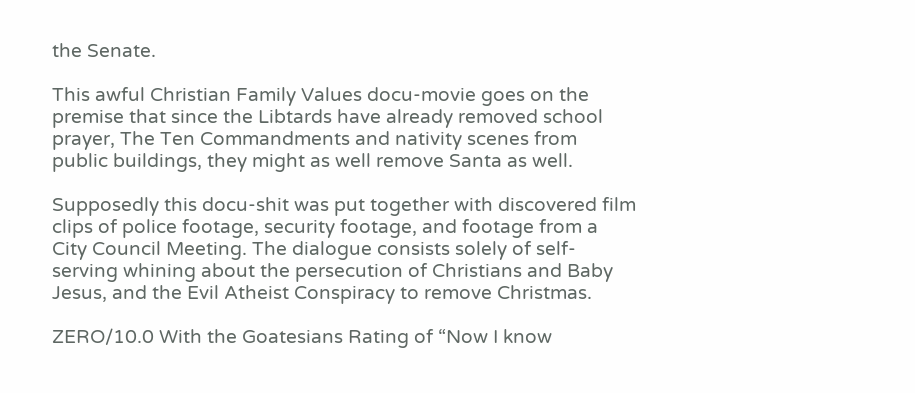the Senate.

This awful Christian Family Values docu-movie goes on the premise that since the Libtards have already removed school prayer, The Ten Commandments and nativity scenes from public buildings, they might as well remove Santa as well.

Supposedly this docu-shit was put together with discovered film clips of police footage, security footage, and footage from a City Council Meeting. The dialogue consists solely of self-serving whining about the persecution of Christians and Baby Jesus, and the Evil Atheist Conspiracy to remove Christmas.

ZERO/10.0 With the Goatesians Rating of “Now I know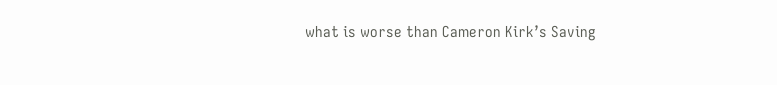what is worse than Cameron Kirk’s Saving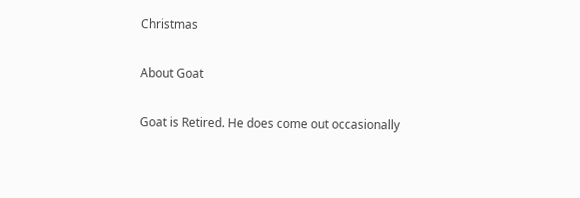Christmas

About Goat

Goat is Retired. He does come out occasionally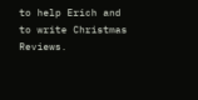to help Erich and to write Christmas Reviews.